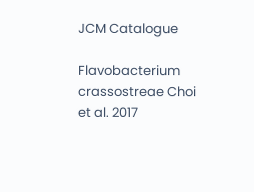JCM Catalogue

Flavobacterium crassostreae Choi et al. 2017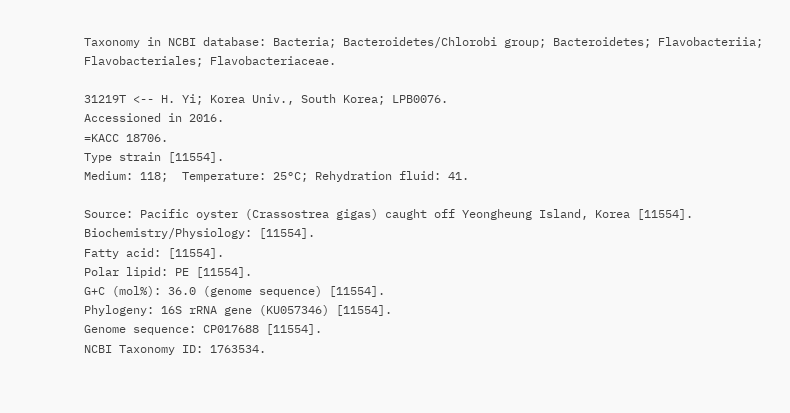Taxonomy in NCBI database: Bacteria; Bacteroidetes/Chlorobi group; Bacteroidetes; Flavobacteriia; Flavobacteriales; Flavobacteriaceae.

31219T <-- H. Yi; Korea Univ., South Korea; LPB0076.
Accessioned in 2016.
=KACC 18706.
Type strain [11554].
Medium: 118;  Temperature: 25°C; Rehydration fluid: 41.

Source: Pacific oyster (Crassostrea gigas) caught off Yeongheung Island, Korea [11554].
Biochemistry/Physiology: [11554].
Fatty acid: [11554].
Polar lipid: PE [11554].
G+C (mol%): 36.0 (genome sequence) [11554].
Phylogeny: 16S rRNA gene (KU057346) [11554].
Genome sequence: CP017688 [11554].
NCBI Taxonomy ID: 1763534.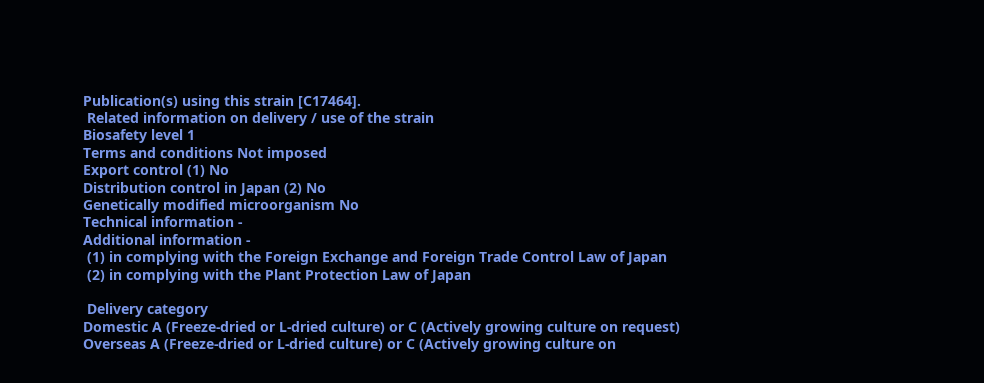Publication(s) using this strain [C17464].
 Related information on delivery / use of the strain
Biosafety level 1
Terms and conditions Not imposed
Export control (1) No
Distribution control in Japan (2) No
Genetically modified microorganism No
Technical information -
Additional information -
 (1) in complying with the Foreign Exchange and Foreign Trade Control Law of Japan
 (2) in complying with the Plant Protection Law of Japan

 Delivery category
Domestic A (Freeze-dried or L-dried culture) or C (Actively growing culture on request)
Overseas A (Freeze-dried or L-dried culture) or C (Actively growing culture on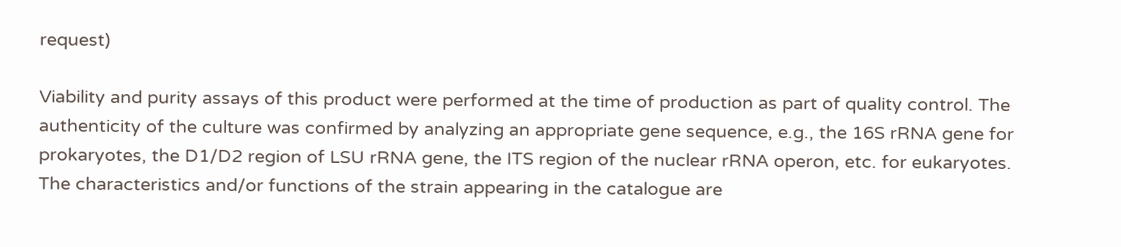request)

Viability and purity assays of this product were performed at the time of production as part of quality control. The authenticity of the culture was confirmed by analyzing an appropriate gene sequence, e.g., the 16S rRNA gene for prokaryotes, the D1/D2 region of LSU rRNA gene, the ITS region of the nuclear rRNA operon, etc. for eukaryotes. The characteristics and/or functions of the strain appearing in the catalogue are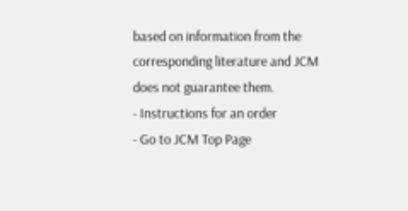based on information from the corresponding literature and JCM does not guarantee them.
- Instructions for an order
- Go to JCM Top Page